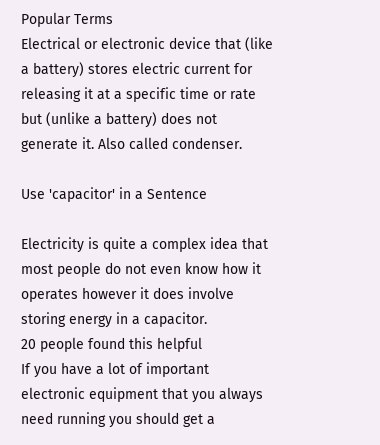Popular Terms
Electrical or electronic device that (like a battery) stores electric current for releasing it at a specific time or rate but (unlike a battery) does not generate it. Also called condenser.

Use 'capacitor' in a Sentence

Electricity is quite a complex idea that most people do not even know how it operates however it does involve storing energy in a capacitor.
20 people found this helpful
If you have a lot of important electronic equipment that you always need running you should get a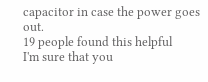capacitor in case the power goes out.
19 people found this helpful
I'm sure that you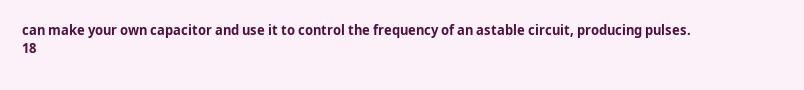can make your own capacitor and use it to control the frequency of an astable circuit, producing pulses.
18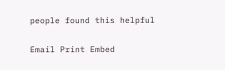people found this helpful

Email Print Embed